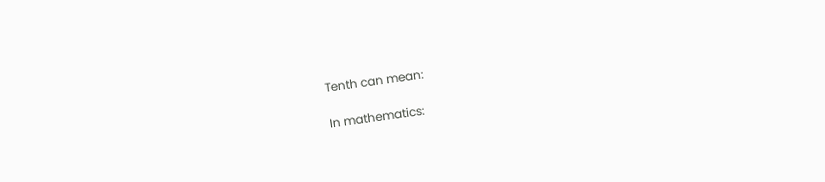Tenth can mean:

In mathematics: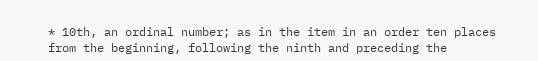* 10th, an ordinal number; as in the item in an order ten places from the beginning, following the ninth and preceding the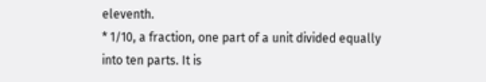eleventh.
* 1/10, a fraction, one part of a unit divided equally into ten parts. It is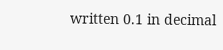written 0.1 in decimal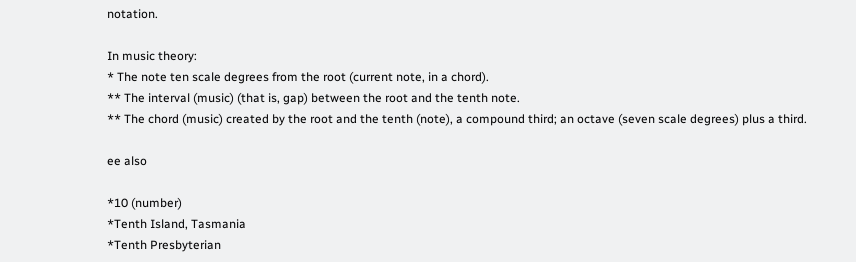notation.

In music theory:
* The note ten scale degrees from the root (current note, in a chord).
** The interval (music) (that is, gap) between the root and the tenth note.
** The chord (music) created by the root and the tenth (note), a compound third; an octave (seven scale degrees) plus a third.

ee also

*10 (number)
*Tenth Island, Tasmania
*Tenth Presbyterian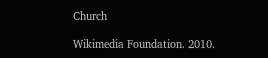Church

Wikimedia Foundation. 2010.